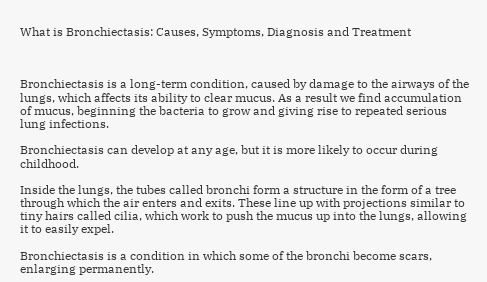What is Bronchiectasis: Causes, Symptoms, Diagnosis and Treatment



Bronchiectasis is a long-term condition, caused by damage to the airways of the lungs, which affects its ability to clear mucus. As a result we find accumulation of mucus, beginning the bacteria to grow and giving rise to repeated serious lung infections.

Bronchiectasis can develop at any age, but it is more likely to occur during childhood.

Inside the lungs, the tubes called bronchi form a structure in the form of a tree through which the air enters and exits. These line up with projections similar to tiny hairs called cilia, which work to push the mucus up into the lungs, allowing it to easily expel.

Bronchiectasis is a condition in which some of the bronchi become scars, enlarging permanently.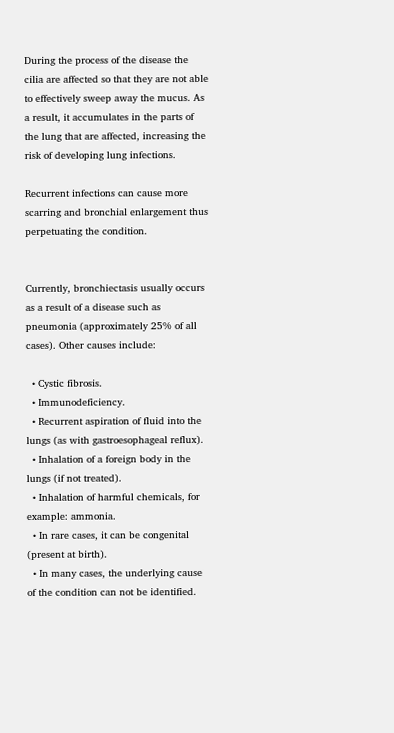During the process of the disease the cilia are affected so that they are not able to effectively sweep away the mucus. As a result, it accumulates in the parts of the lung that are affected, increasing the risk of developing lung infections.

Recurrent infections can cause more scarring and bronchial enlargement thus perpetuating the condition.


Currently, bronchiectasis usually occurs as a result of a disease such as pneumonia (approximately 25% of all cases). Other causes include:

  • Cystic fibrosis.
  • Immunodeficiency.
  • Recurrent aspiration of fluid into the lungs (as with gastroesophageal reflux).
  • Inhalation of a foreign body in the lungs (if not treated).
  • Inhalation of harmful chemicals, for example: ammonia.
  • In rare cases, it can be congenital (present at birth).
  • In many cases, the underlying cause of the condition can not be identified.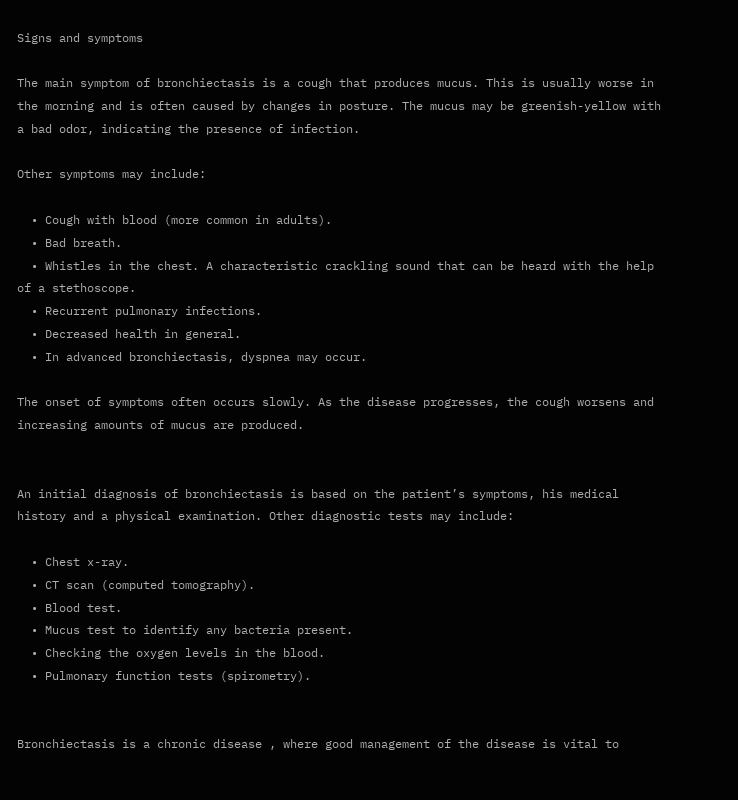Signs and symptoms

The main symptom of bronchiectasis is a cough that produces mucus. This is usually worse in the morning and is often caused by changes in posture. The mucus may be greenish-yellow with a bad odor, indicating the presence of infection.

Other symptoms may include:

  • Cough with blood (more common in adults).
  • Bad breath.
  • Whistles in the chest. A characteristic crackling sound that can be heard with the help of a stethoscope.
  • Recurrent pulmonary infections.
  • Decreased health in general.
  • In advanced bronchiectasis, dyspnea may occur.

The onset of symptoms often occurs slowly. As the disease progresses, the cough worsens and increasing amounts of mucus are produced.


An initial diagnosis of bronchiectasis is based on the patient’s symptoms, his medical history and a physical examination. Other diagnostic tests may include:

  • Chest x-ray.
  • CT scan (computed tomography).
  • Blood test.
  • Mucus test to identify any bacteria present.
  • Checking the oxygen levels in the blood.
  • Pulmonary function tests (spirometry).


Bronchiectasis is a chronic disease , where good management of the disease is vital to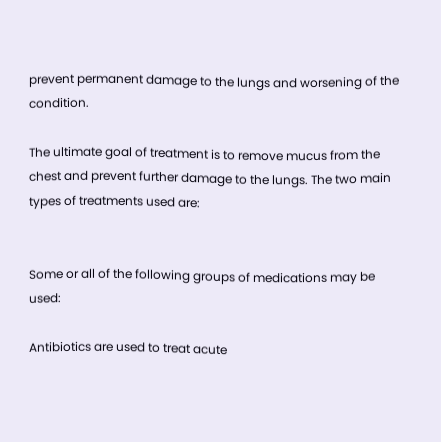prevent permanent damage to the lungs and worsening of the condition.

The ultimate goal of treatment is to remove mucus from the chest and prevent further damage to the lungs. The two main types of treatments used are:


Some or all of the following groups of medications may be used:

Antibiotics are used to treat acute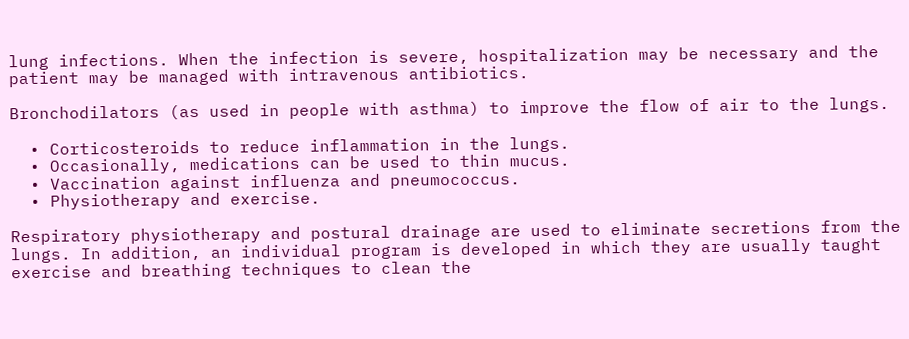lung infections. When the infection is severe, hospitalization may be necessary and the patient may be managed with intravenous antibiotics.

Bronchodilators (as used in people with asthma) to improve the flow of air to the lungs.

  • Corticosteroids to reduce inflammation in the lungs.
  • Occasionally, medications can be used to thin mucus.
  • Vaccination against influenza and pneumococcus.
  • Physiotherapy and exercise.

Respiratory physiotherapy and postural drainage are used to eliminate secretions from the lungs. In addition, an individual program is developed in which they are usually taught exercise and breathing techniques to clean the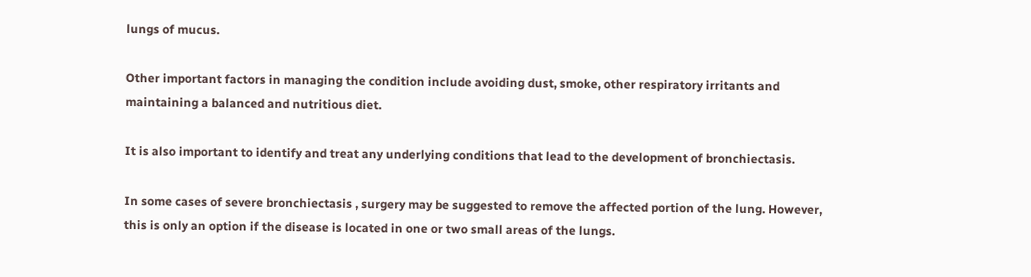lungs of mucus.

Other important factors in managing the condition include avoiding dust, smoke, other respiratory irritants and maintaining a balanced and nutritious diet.

It is also important to identify and treat any underlying conditions that lead to the development of bronchiectasis.

In some cases of severe bronchiectasis , surgery may be suggested to remove the affected portion of the lung. However, this is only an option if the disease is located in one or two small areas of the lungs.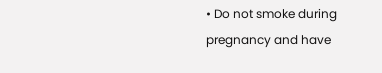• Do not smoke during pregnancy and have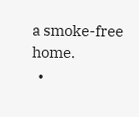a smoke-free home.
  •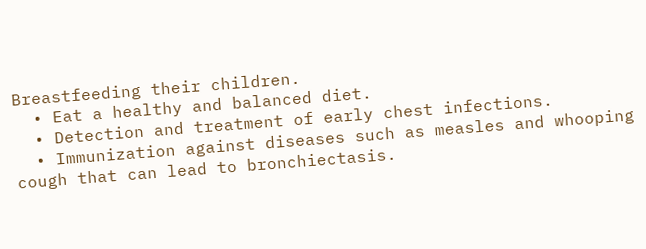Breastfeeding their children.
  • Eat a healthy and balanced diet.
  • Detection and treatment of early chest infections.
  • Immunization against diseases such as measles and whooping cough that can lead to bronchiectasis.